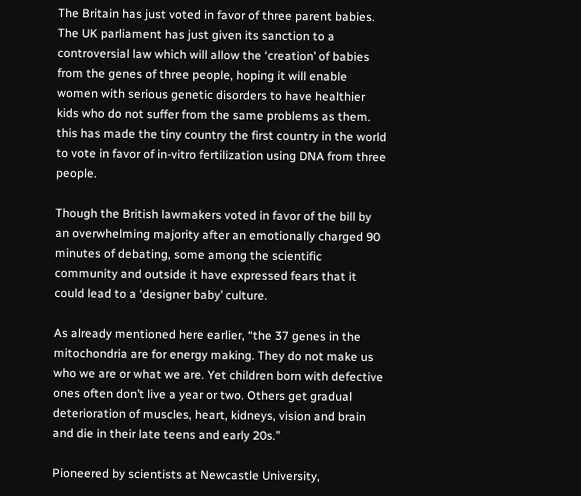The Britain has just voted in favor of three parent babies. The UK parliament has just given its sanction to a controversial law which will allow the ‘creation’ of babies from the genes of three people, hoping it will enable women with serious genetic disorders to have healthier kids who do not suffer from the same problems as them. this has made the tiny country the first country in the world to vote in favor of in-vitro fertilization using DNA from three people.

Though the British lawmakers voted in favor of the bill by an overwhelming majority after an emotionally charged 90 minutes of debating, some among the scientific community and outside it have expressed fears that it could lead to a ‘designer baby’ culture.

As already mentioned here earlier, “the 37 genes in the mitochondria are for energy making. They do not make us who we are or what we are. Yet children born with defective ones often don’t live a year or two. Others get gradual deterioration of muscles, heart, kidneys, vision and brain and die in their late teens and early 20s.”

Pioneered by scientists at Newcastle University,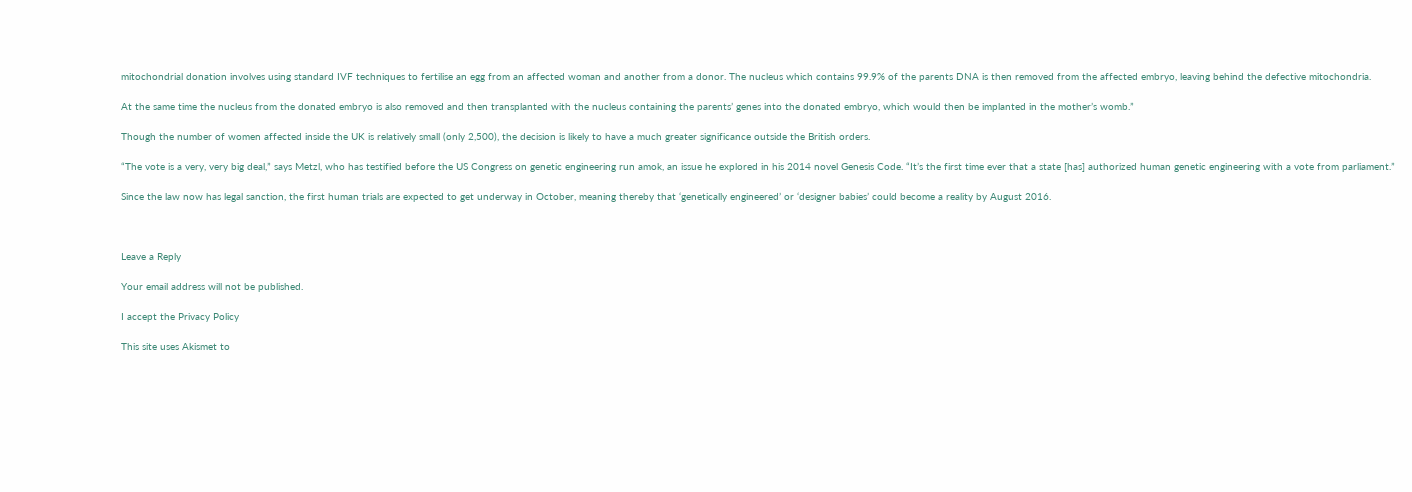mitochondrial donation involves using standard IVF techniques to fertilise an egg from an affected woman and another from a donor. The nucleus which contains 99.9% of the parents DNA is then removed from the affected embryo, leaving behind the defective mitochondria.

At the same time the nucleus from the donated embryo is also removed and then transplanted with the nucleus containing the parents’ genes into the donated embryo, which would then be implanted in the mother’s womb.”

Though the number of women affected inside the UK is relatively small (only 2,500), the decision is likely to have a much greater significance outside the British orders.

“The vote is a very, very big deal,” says Metzl, who has testified before the US Congress on genetic engineering run amok, an issue he explored in his 2014 novel Genesis Code. “It’s the first time ever that a state [has] authorized human genetic engineering with a vote from parliament.”

Since the law now has legal sanction, the first human trials are expected to get underway in October, meaning thereby that ‘genetically engineered’ or ‘designer babies’ could become a reality by August 2016.



Leave a Reply

Your email address will not be published.

I accept the Privacy Policy

This site uses Akismet to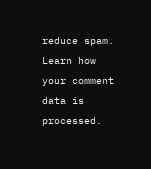reduce spam. Learn how your comment data is processed.